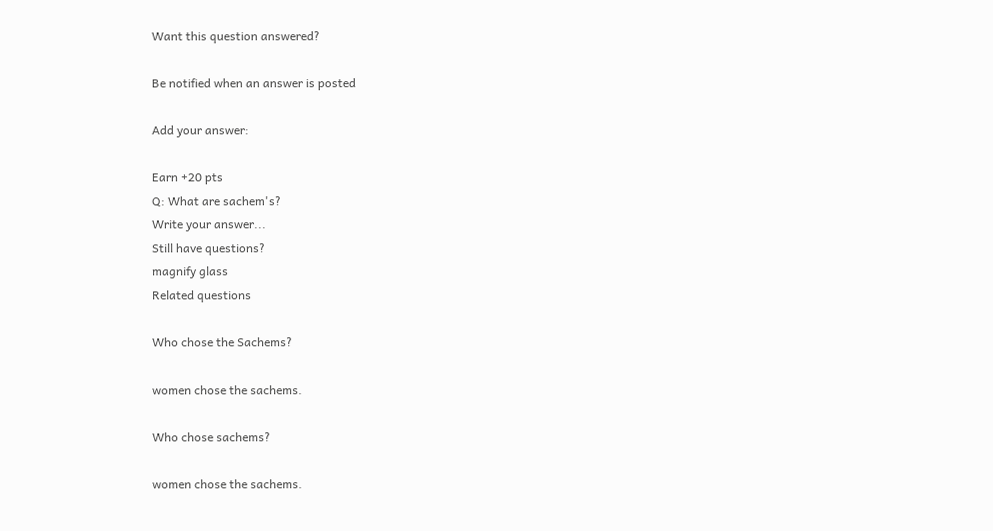Want this question answered?

Be notified when an answer is posted

Add your answer:

Earn +20 pts
Q: What are sachem's?
Write your answer...
Still have questions?
magnify glass
Related questions

Who chose the Sachems?

women chose the sachems.

Who chose sachems?

women chose the sachems.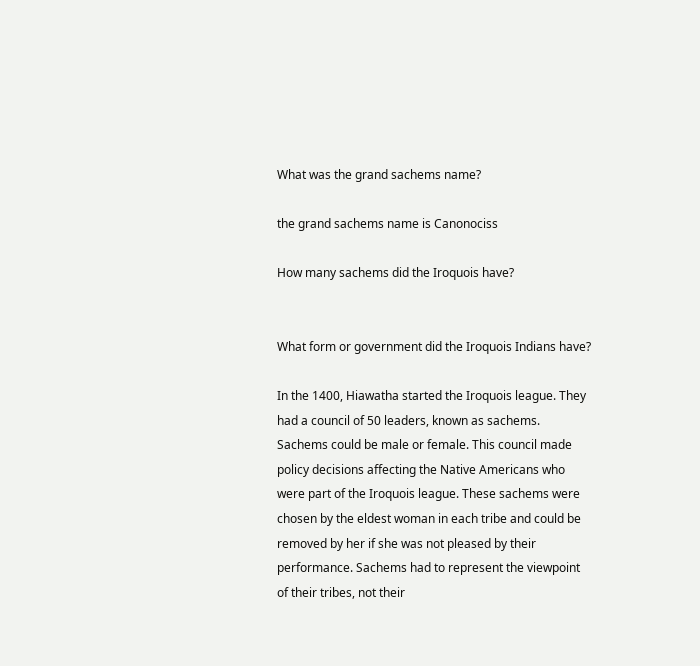What was the grand sachems name?

the grand sachems name is Canonociss

How many sachems did the Iroquois have?


What form or government did the Iroquois Indians have?

In the 1400, Hiawatha started the Iroquois league. They had a council of 50 leaders, known as sachems. Sachems could be male or female. This council made policy decisions affecting the Native Americans who were part of the Iroquois league. These sachems were chosen by the eldest woman in each tribe and could be removed by her if she was not pleased by their performance. Sachems had to represent the viewpoint of their tribes, not their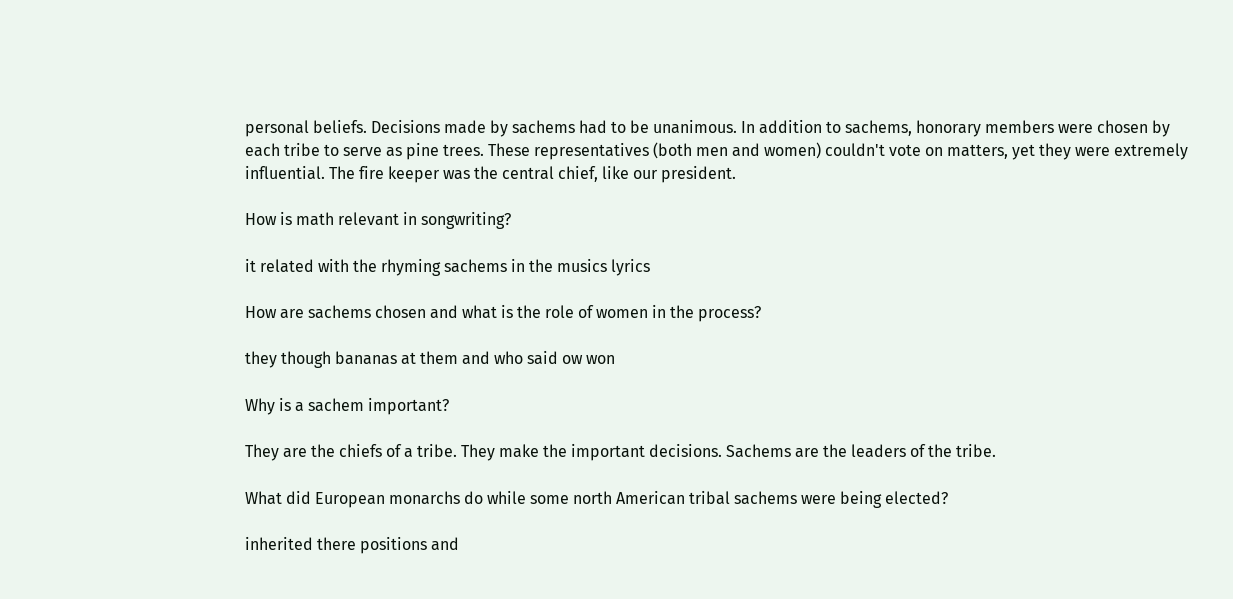personal beliefs. Decisions made by sachems had to be unanimous. In addition to sachems, honorary members were chosen by each tribe to serve as pine trees. These representatives (both men and women) couldn't vote on matters, yet they were extremely influential. The fire keeper was the central chief, like our president.

How is math relevant in songwriting?

it related with the rhyming sachems in the musics lyrics

How are sachems chosen and what is the role of women in the process?

they though bananas at them and who said ow won

Why is a sachem important?

They are the chiefs of a tribe. They make the important decisions. Sachems are the leaders of the tribe.

What did European monarchs do while some north American tribal sachems were being elected?

inherited there positions and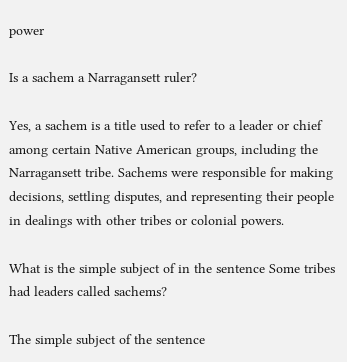power

Is a sachem a Narragansett ruler?

Yes, a sachem is a title used to refer to a leader or chief among certain Native American groups, including the Narragansett tribe. Sachems were responsible for making decisions, settling disputes, and representing their people in dealings with other tribes or colonial powers.

What is the simple subject of in the sentence Some tribes had leaders called sachems?

The simple subject of the sentence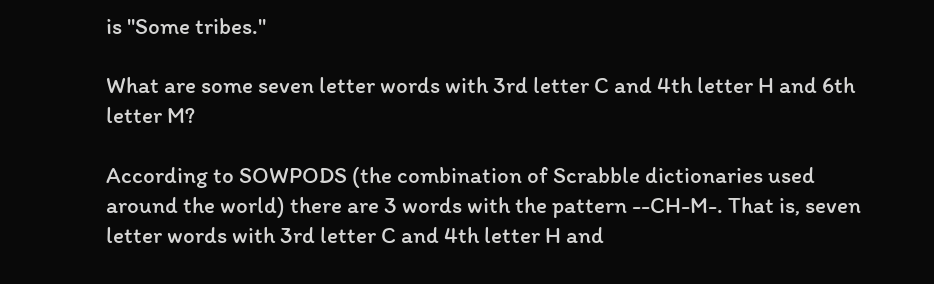is "Some tribes."

What are some seven letter words with 3rd letter C and 4th letter H and 6th letter M?

According to SOWPODS (the combination of Scrabble dictionaries used around the world) there are 3 words with the pattern --CH-M-. That is, seven letter words with 3rd letter C and 4th letter H and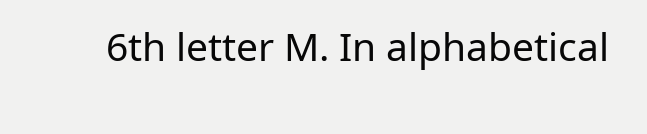6th letter M. In alphabetical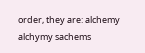order, they are: alchemy alchymy sachems